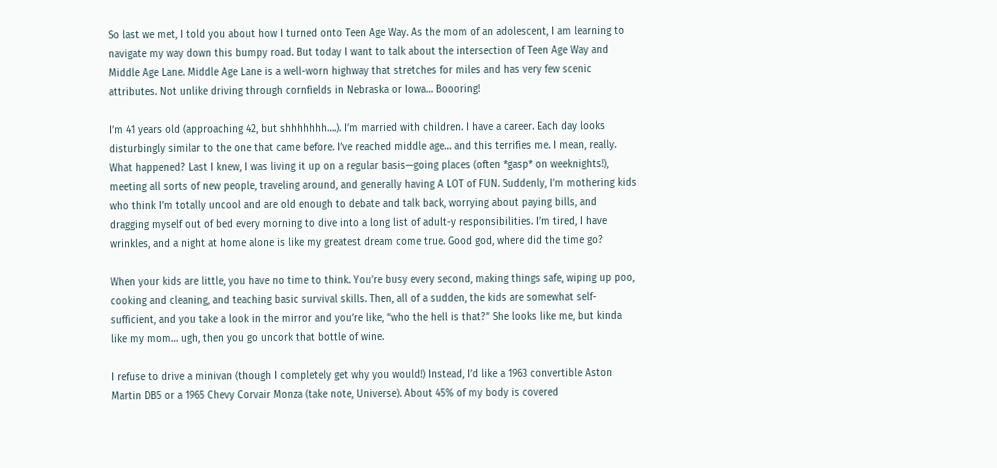So last we met, I told you about how I turned onto Teen Age Way. As the mom of an adolescent, I am learning to navigate my way down this bumpy road. But today I want to talk about the intersection of Teen Age Way and Middle Age Lane. Middle Age Lane is a well-worn highway that stretches for miles and has very few scenic attributes. Not unlike driving through cornfields in Nebraska or Iowa… Boooring!

I’m 41 years old (approaching 42, but shhhhhhh….). I’m married with children. I have a career. Each day looks disturbingly similar to the one that came before. I’ve reached middle age… and this terrifies me. I mean, really. What happened? Last I knew, I was living it up on a regular basis—going places (often *gasp* on weeknights!), meeting all sorts of new people, traveling around, and generally having A LOT of FUN. Suddenly, I’m mothering kids who think I’m totally uncool and are old enough to debate and talk back, worrying about paying bills, and dragging myself out of bed every morning to dive into a long list of adult-y responsibilities. I’m tired, I have wrinkles, and a night at home alone is like my greatest dream come true. Good god, where did the time go?

When your kids are little, you have no time to think. You’re busy every second, making things safe, wiping up poo, cooking and cleaning, and teaching basic survival skills. Then, all of a sudden, the kids are somewhat self-sufficient, and you take a look in the mirror and you’re like, “who the hell is that?” She looks like me, but kinda like my mom… ugh, then you go uncork that bottle of wine.

I refuse to drive a minivan (though I completely get why you would!) Instead, I’d like a 1963 convertible Aston Martin DB5 or a 1965 Chevy Corvair Monza (take note, Universe). About 45% of my body is covered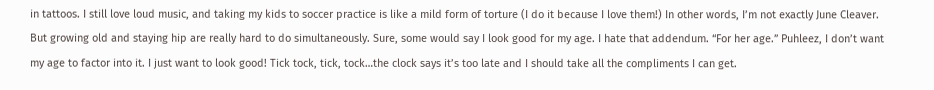in tattoos. I still love loud music, and taking my kids to soccer practice is like a mild form of torture (I do it because I love them!) In other words, I’m not exactly June Cleaver. But growing old and staying hip are really hard to do simultaneously. Sure, some would say I look good for my age. I hate that addendum. “For her age.” Puhleez, I don’t want my age to factor into it. I just want to look good! Tick tock, tick, tock…the clock says it’s too late and I should take all the compliments I can get.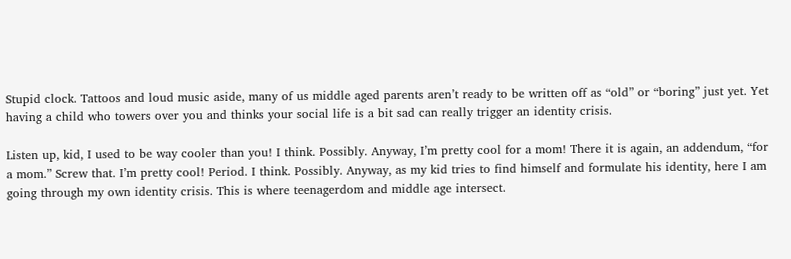Stupid clock. Tattoos and loud music aside, many of us middle aged parents aren’t ready to be written off as “old” or “boring” just yet. Yet having a child who towers over you and thinks your social life is a bit sad can really trigger an identity crisis.

Listen up, kid, I used to be way cooler than you! I think. Possibly. Anyway, I’m pretty cool for a mom! There it is again, an addendum, “for a mom.” Screw that. I’m pretty cool! Period. I think. Possibly. Anyway, as my kid tries to find himself and formulate his identity, here I am going through my own identity crisis. This is where teenagerdom and middle age intersect.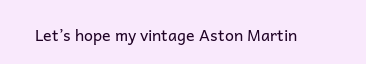Let’s hope my vintage Aston Martin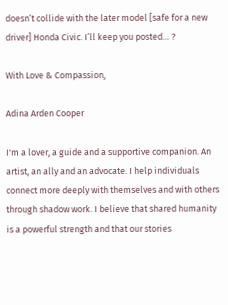doesn’t collide with the later model [safe for a new driver] Honda Civic. I’ll keep you posted… ?

With Love & Compassion,

Adina Arden Cooper

I'm a lover, a guide and a supportive companion. An artist, an ally and an advocate. I help individuals connect more deeply with themselves and with others through shadow work. I believe that shared humanity is a powerful strength and that our stories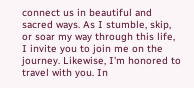connect us in beautiful and sacred ways. As I stumble, skip, or soar my way through this life, I invite you to join me on the journey. Likewise, I'm honored to travel with you. In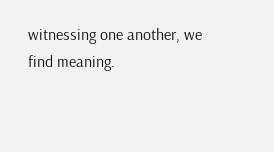witnessing one another, we find meaning.